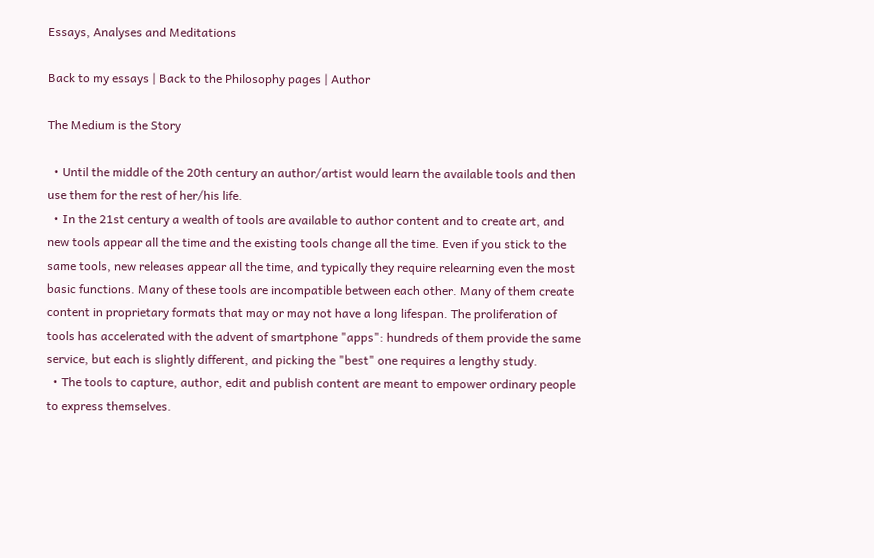Essays, Analyses and Meditations

Back to my essays | Back to the Philosophy pages | Author

The Medium is the Story

  • Until the middle of the 20th century an author/artist would learn the available tools and then use them for the rest of her/his life.
  • In the 21st century a wealth of tools are available to author content and to create art, and new tools appear all the time and the existing tools change all the time. Even if you stick to the same tools, new releases appear all the time, and typically they require relearning even the most basic functions. Many of these tools are incompatible between each other. Many of them create content in proprietary formats that may or may not have a long lifespan. The proliferation of tools has accelerated with the advent of smartphone "apps": hundreds of them provide the same service, but each is slightly different, and picking the "best" one requires a lengthy study.
  • The tools to capture, author, edit and publish content are meant to empower ordinary people to express themselves.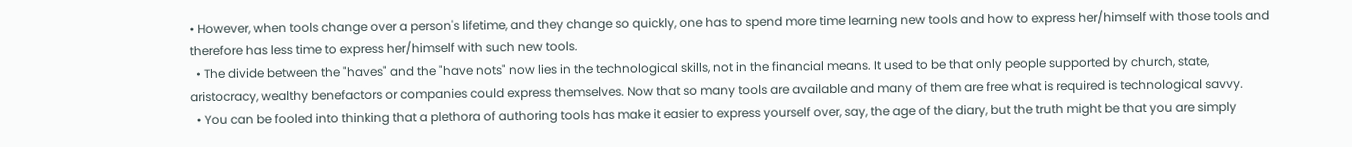• However, when tools change over a person's lifetime, and they change so quickly, one has to spend more time learning new tools and how to express her/himself with those tools and therefore has less time to express her/himself with such new tools.
  • The divide between the "haves" and the "have nots" now lies in the technological skills, not in the financial means. It used to be that only people supported by church, state, aristocracy, wealthy benefactors or companies could express themselves. Now that so many tools are available and many of them are free what is required is technological savvy.
  • You can be fooled into thinking that a plethora of authoring tools has make it easier to express yourself over, say, the age of the diary, but the truth might be that you are simply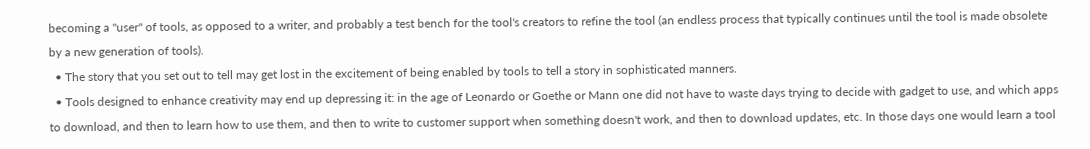becoming a "user" of tools, as opposed to a writer, and probably a test bench for the tool's creators to refine the tool (an endless process that typically continues until the tool is made obsolete by a new generation of tools).
  • The story that you set out to tell may get lost in the excitement of being enabled by tools to tell a story in sophisticated manners.
  • Tools designed to enhance creativity may end up depressing it: in the age of Leonardo or Goethe or Mann one did not have to waste days trying to decide with gadget to use, and which apps to download, and then to learn how to use them, and then to write to customer support when something doesn't work, and then to download updates, etc. In those days one would learn a tool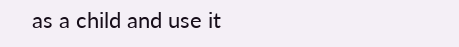as a child and use it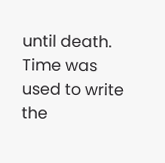until death. Time was used to write the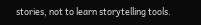stories, not to learn storytelling tools.